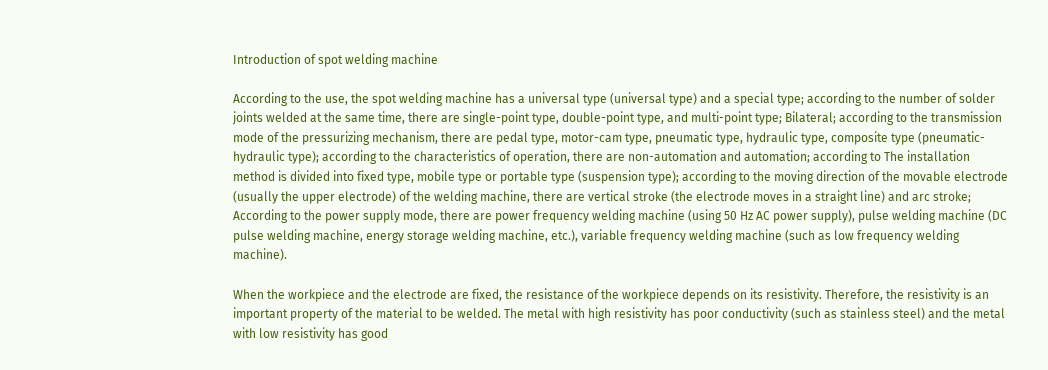Introduction of spot welding machine

According to the use, the spot welding machine has a universal type (universal type) and a special type; according to the number of solder joints welded at the same time, there are single-point type, double-point type, and multi-point type; Bilateral; according to the transmission mode of the pressurizing mechanism, there are pedal type, motor-cam type, pneumatic type, hydraulic type, composite type (pneumatic-hydraulic type); according to the characteristics of operation, there are non-automation and automation; according to The installation method is divided into fixed type, mobile type or portable type (suspension type); according to the moving direction of the movable electrode (usually the upper electrode) of the welding machine, there are vertical stroke (the electrode moves in a straight line) and arc stroke; According to the power supply mode, there are power frequency welding machine (using 50 Hz AC power supply), pulse welding machine (DC pulse welding machine, energy storage welding machine, etc.), variable frequency welding machine (such as low frequency welding machine).

When the workpiece and the electrode are fixed, the resistance of the workpiece depends on its resistivity. Therefore, the resistivity is an important property of the material to be welded. The metal with high resistivity has poor conductivity (such as stainless steel) and the metal with low resistivity has good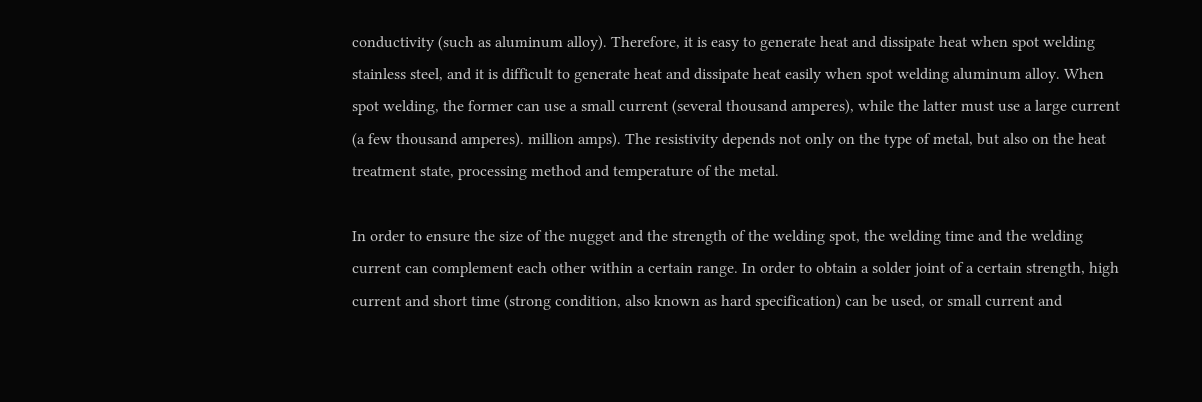conductivity (such as aluminum alloy). Therefore, it is easy to generate heat and dissipate heat when spot welding stainless steel, and it is difficult to generate heat and dissipate heat easily when spot welding aluminum alloy. When spot welding, the former can use a small current (several thousand amperes), while the latter must use a large current (a few thousand amperes). million amps). The resistivity depends not only on the type of metal, but also on the heat treatment state, processing method and temperature of the metal.

In order to ensure the size of the nugget and the strength of the welding spot, the welding time and the welding current can complement each other within a certain range. In order to obtain a solder joint of a certain strength, high current and short time (strong condition, also known as hard specification) can be used, or small current and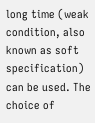long time (weak condition, also known as soft specification) can be used. The choice of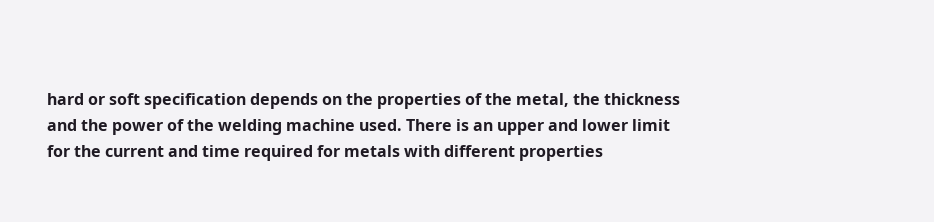hard or soft specification depends on the properties of the metal, the thickness and the power of the welding machine used. There is an upper and lower limit for the current and time required for metals with different properties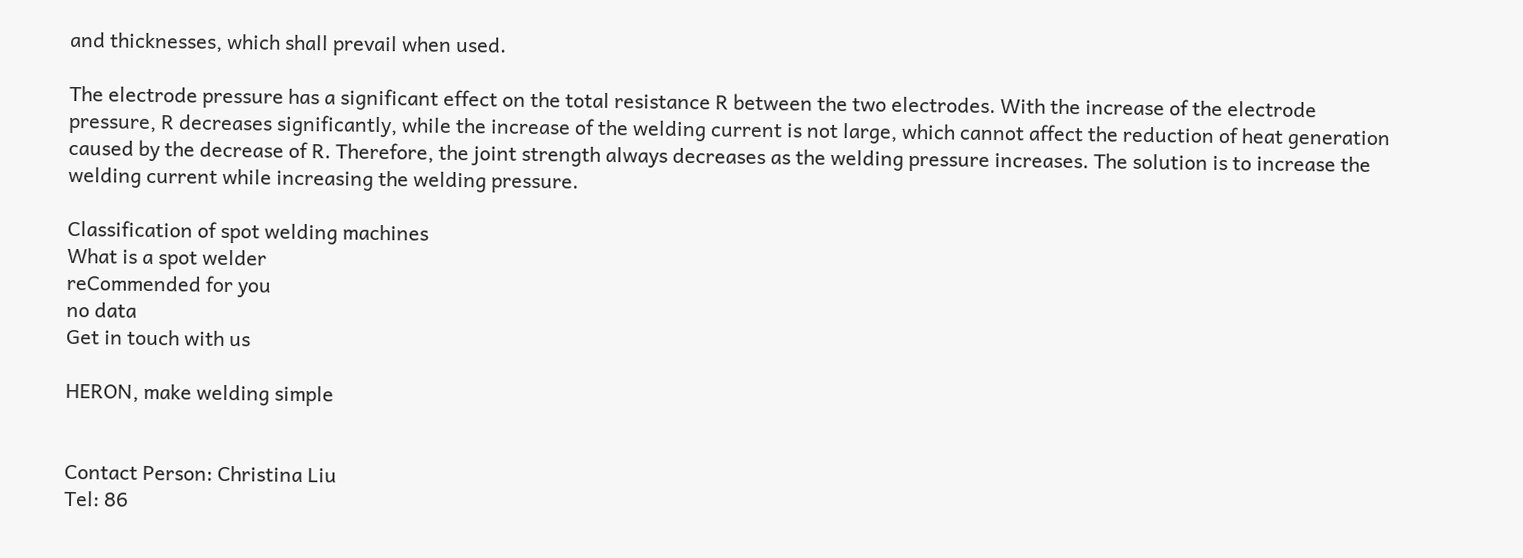and thicknesses, which shall prevail when used.

The electrode pressure has a significant effect on the total resistance R between the two electrodes. With the increase of the electrode pressure, R decreases significantly, while the increase of the welding current is not large, which cannot affect the reduction of heat generation caused by the decrease of R. Therefore, the joint strength always decreases as the welding pressure increases. The solution is to increase the welding current while increasing the welding pressure.

Classification of spot welding machines
What is a spot welder
reCommended for you
no data
Get in touch with us

HERON, make welding simple


Contact Person: Christina Liu
Tel: 86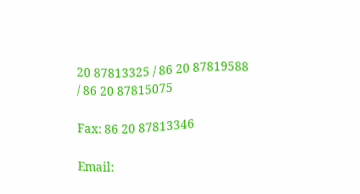20 87813325 / 86 20 87819588 / 86 20 87815075

Fax: 86 20 87813346

Email: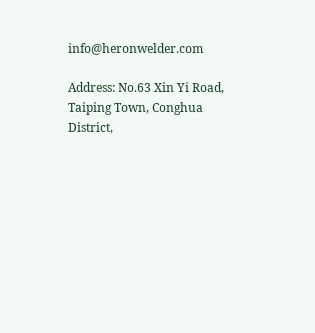info@heronwelder.com

Address: No.63 Xin Yi Road, Taiping Town, Conghua District,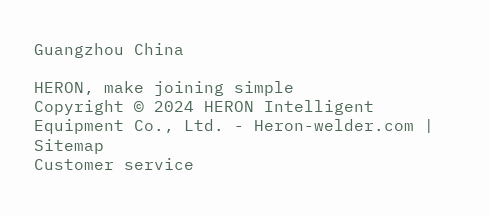Guangzhou China

HERON, make joining simple
Copyright © 2024 HERON Intelligent Equipment Co., Ltd. - Heron-welder.com | Sitemap
Customer service